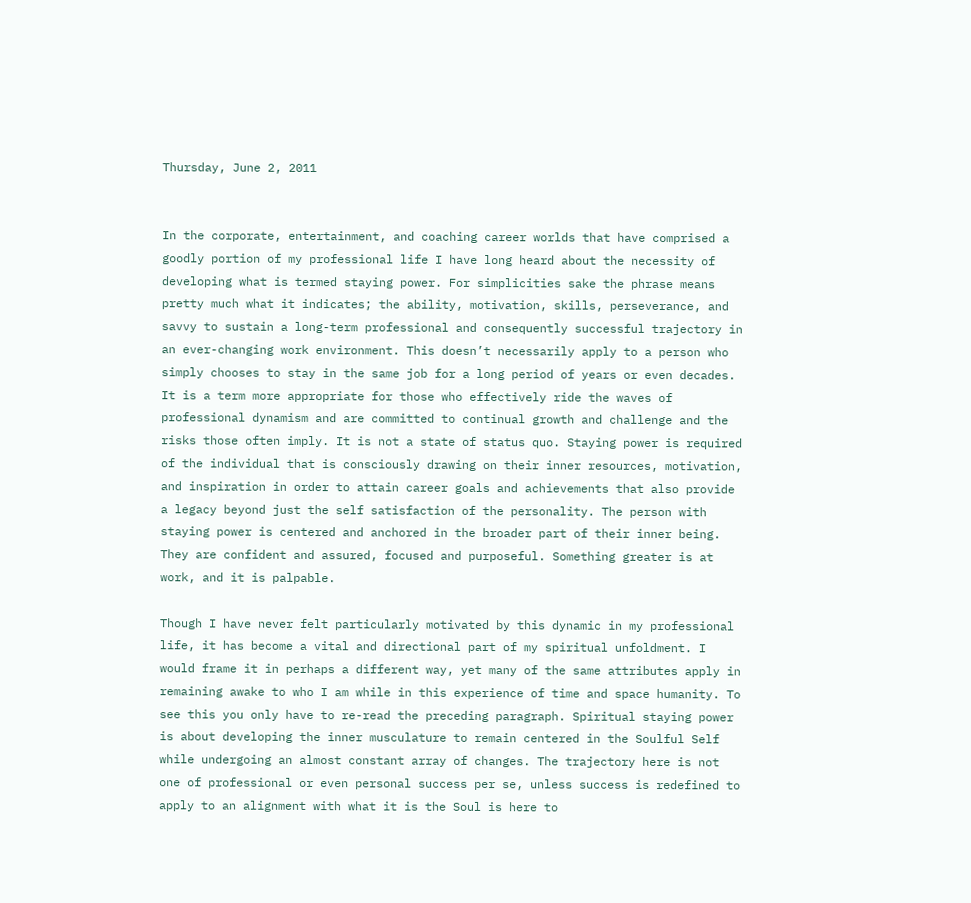Thursday, June 2, 2011


In the corporate, entertainment, and coaching career worlds that have comprised a goodly portion of my professional life I have long heard about the necessity of developing what is termed staying power. For simplicities sake the phrase means pretty much what it indicates; the ability, motivation, skills, perseverance, and savvy to sustain a long-term professional and consequently successful trajectory in an ever-changing work environment. This doesn’t necessarily apply to a person who simply chooses to stay in the same job for a long period of years or even decades. It is a term more appropriate for those who effectively ride the waves of professional dynamism and are committed to continual growth and challenge and the risks those often imply. It is not a state of status quo. Staying power is required of the individual that is consciously drawing on their inner resources, motivation, and inspiration in order to attain career goals and achievements that also provide a legacy beyond just the self satisfaction of the personality. The person with staying power is centered and anchored in the broader part of their inner being. They are confident and assured, focused and purposeful. Something greater is at work, and it is palpable.

Though I have never felt particularly motivated by this dynamic in my professional life, it has become a vital and directional part of my spiritual unfoldment. I would frame it in perhaps a different way, yet many of the same attributes apply in remaining awake to who I am while in this experience of time and space humanity. To see this you only have to re-read the preceding paragraph. Spiritual staying power is about developing the inner musculature to remain centered in the Soulful Self while undergoing an almost constant array of changes. The trajectory here is not one of professional or even personal success per se, unless success is redefined to apply to an alignment with what it is the Soul is here to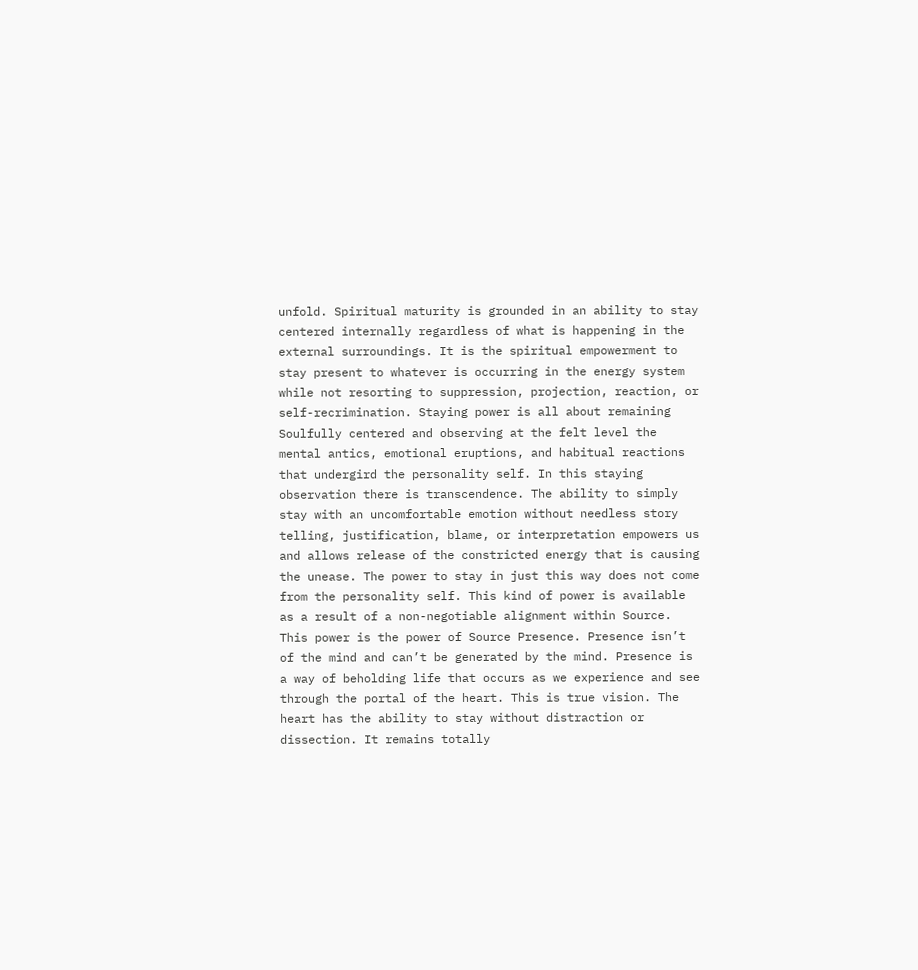unfold. Spiritual maturity is grounded in an ability to stay centered internally regardless of what is happening in the external surroundings. It is the spiritual empowerment to stay present to whatever is occurring in the energy system while not resorting to suppression, projection, reaction, or self-recrimination. Staying power is all about remaining Soulfully centered and observing at the felt level the mental antics, emotional eruptions, and habitual reactions that undergird the personality self. In this staying observation there is transcendence. The ability to simply stay with an uncomfortable emotion without needless story telling, justification, blame, or interpretation empowers us and allows release of the constricted energy that is causing the unease. The power to stay in just this way does not come from the personality self. This kind of power is available as a result of a non-negotiable alignment within Source. This power is the power of Source Presence. Presence isn’t of the mind and can’t be generated by the mind. Presence is a way of beholding life that occurs as we experience and see through the portal of the heart. This is true vision. The heart has the ability to stay without distraction or dissection. It remains totally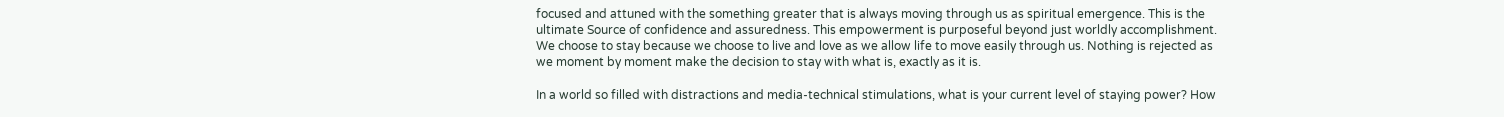focused and attuned with the something greater that is always moving through us as spiritual emergence. This is the ultimate Source of confidence and assuredness. This empowerment is purposeful beyond just worldly accomplishment. We choose to stay because we choose to live and love as we allow life to move easily through us. Nothing is rejected as we moment by moment make the decision to stay with what is, exactly as it is.

In a world so filled with distractions and media-technical stimulations, what is your current level of staying power? How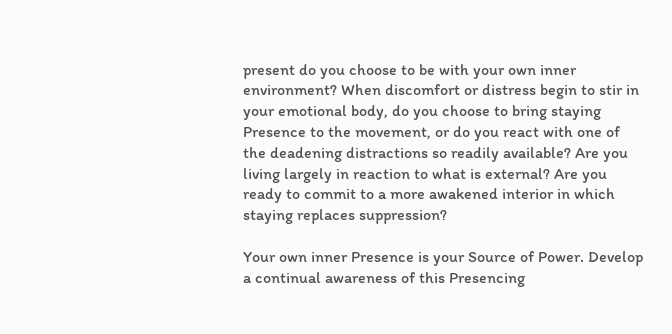present do you choose to be with your own inner environment? When discomfort or distress begin to stir in your emotional body, do you choose to bring staying Presence to the movement, or do you react with one of the deadening distractions so readily available? Are you living largely in reaction to what is external? Are you ready to commit to a more awakened interior in which staying replaces suppression?

Your own inner Presence is your Source of Power. Develop a continual awareness of this Presencing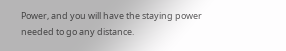Power, and you will have the staying power needed to go any distance.